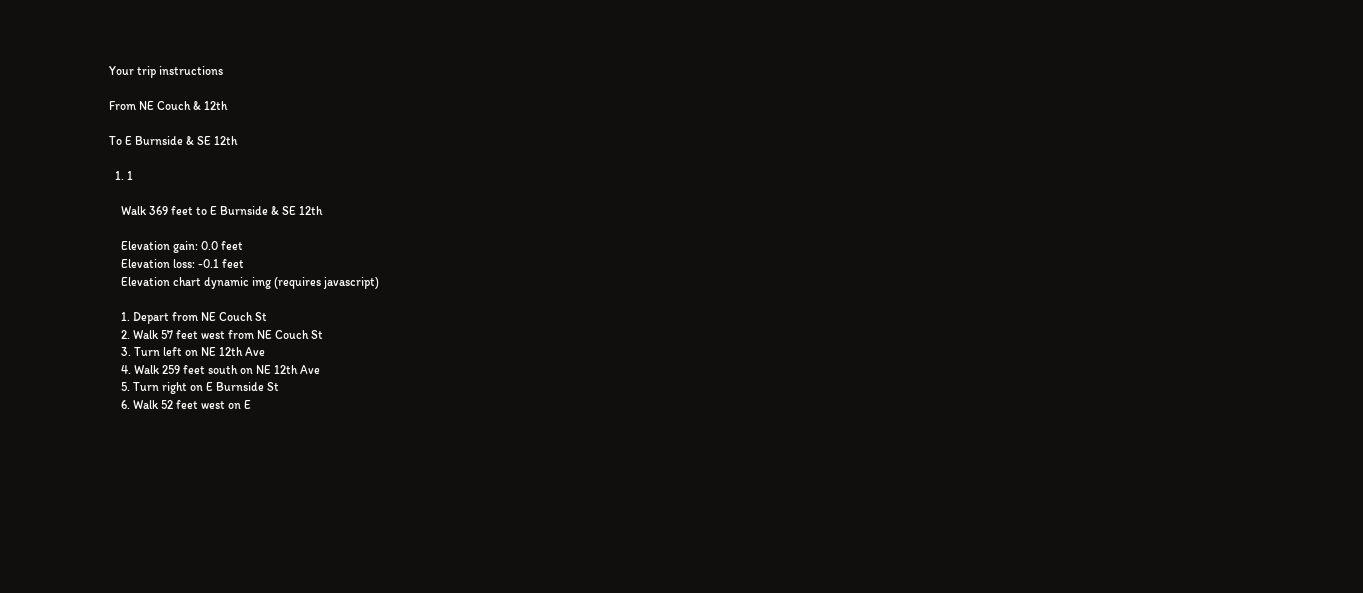Your trip instructions

From NE Couch & 12th

To E Burnside & SE 12th

  1. 1

    Walk 369 feet to E Burnside & SE 12th

    Elevation gain: 0.0 feet
    Elevation loss: -0.1 feet
    Elevation chart dynamic img (requires javascript)

    1. Depart from NE Couch St
    2. Walk 57 feet west from NE Couch St
    3. Turn left on NE 12th Ave
    4. Walk 259 feet south on NE 12th Ave
    5. Turn right on E Burnside St
    6. Walk 52 feet west on E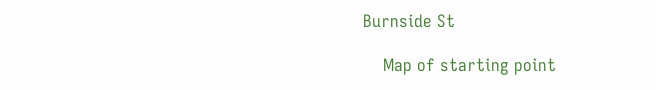Burnside St

    Map of starting point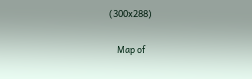(300x288)

    Map of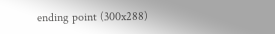ending point (300x288)